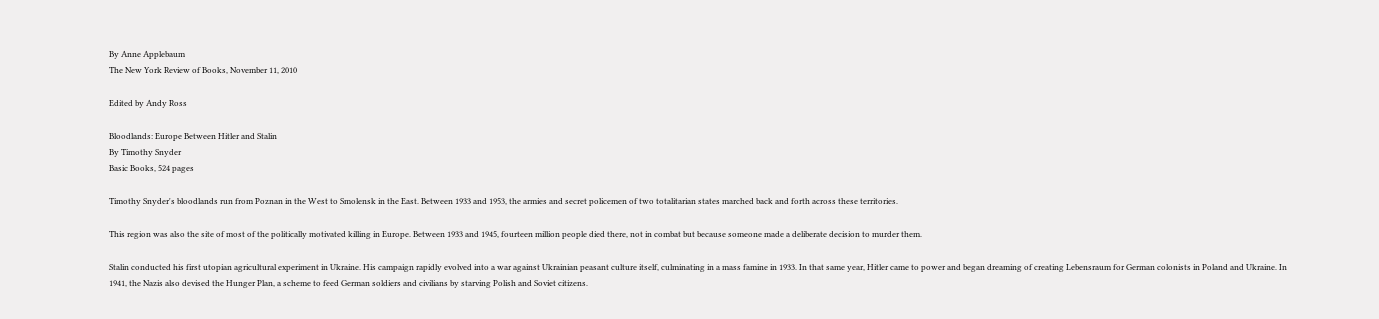By Anne Applebaum
The New York Review of Books, November 11, 2010

Edited by Andy Ross

Bloodlands: Europe Between Hitler and Stalin
By Timothy Snyder
Basic Books, 524 pages

Timothy Snyder's bloodlands run from Poznan in the West to Smolensk in the East. Between 1933 and 1953, the armies and secret policemen of two totalitarian states marched back and forth across these territories.

This region was also the site of most of the politically motivated killing in Europe. Between 1933 and 1945, fourteen million people died there, not in combat but because someone made a deliberate decision to murder them.

Stalin conducted his first utopian agricultural experiment in Ukraine. His campaign rapidly evolved into a war against Ukrainian peasant culture itself, culminating in a mass famine in 1933. In that same year, Hitler came to power and began dreaming of creating Lebensraum for German colonists in Poland and Ukraine. In 1941, the Nazis also devised the Hunger Plan, a scheme to feed German soldiers and civilians by starving Polish and Soviet citizens.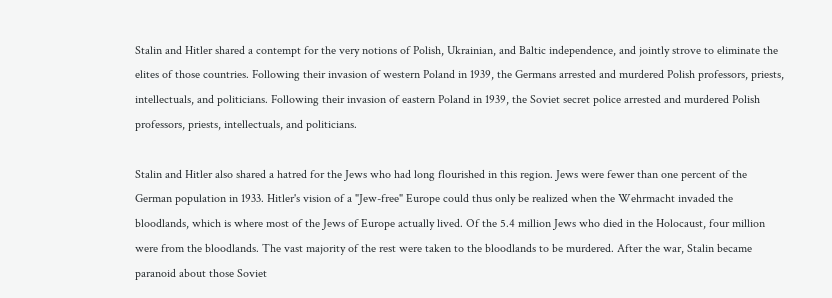Stalin and Hitler shared a contempt for the very notions of Polish, Ukrainian, and Baltic independence, and jointly strove to eliminate the elites of those countries. Following their invasion of western Poland in 1939, the Germans arrested and murdered Polish professors, priests, intellectuals, and politicians. Following their invasion of eastern Poland in 1939, the Soviet secret police arrested and murdered Polish professors, priests, intellectuals, and politicians.

Stalin and Hitler also shared a hatred for the Jews who had long flourished in this region. Jews were fewer than one percent of the German population in 1933. Hitler's vision of a "Jew-free" Europe could thus only be realized when the Wehrmacht invaded the bloodlands, which is where most of the Jews of Europe actually lived. Of the 5.4 million Jews who died in the Holocaust, four million were from the bloodlands. The vast majority of the rest were taken to the bloodlands to be murdered. After the war, Stalin became paranoid about those Soviet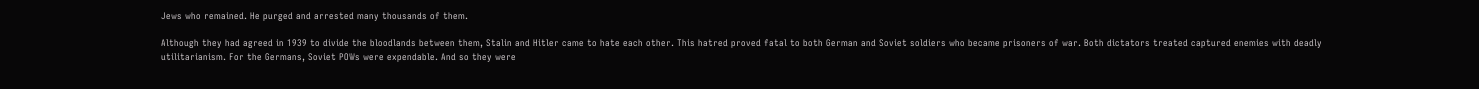Jews who remained. He purged and arrested many thousands of them.

Although they had agreed in 1939 to divide the bloodlands between them, Stalin and Hitler came to hate each other. This hatred proved fatal to both German and Soviet soldiers who became prisoners of war. Both dictators treated captured enemies with deadly utilitarianism. For the Germans, Soviet POWs were expendable. And so they were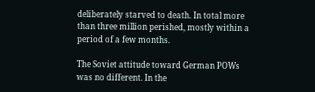deliberately starved to death. In total more than three million perished, mostly within a period of a few months.

The Soviet attitude toward German POWs was no different. In the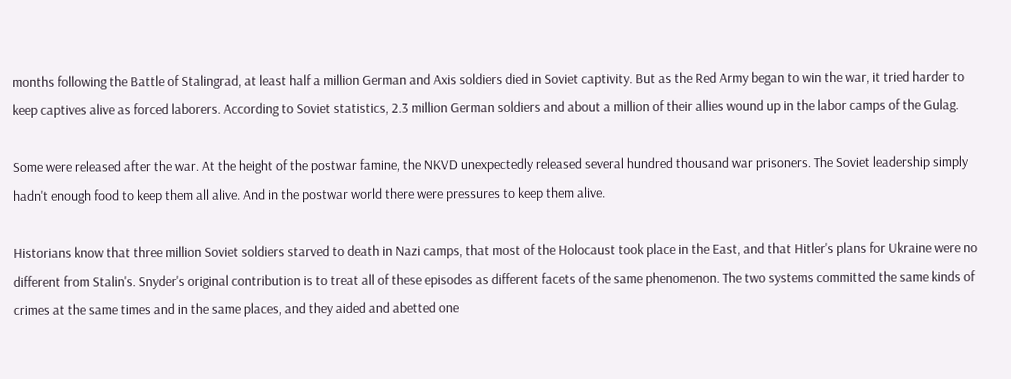months following the Battle of Stalingrad, at least half a million German and Axis soldiers died in Soviet captivity. But as the Red Army began to win the war, it tried harder to keep captives alive as forced laborers. According to Soviet statistics, 2.3 million German soldiers and about a million of their allies wound up in the labor camps of the Gulag.

Some were released after the war. At the height of the postwar famine, the NKVD unexpectedly released several hundred thousand war prisoners. The Soviet leadership simply hadn't enough food to keep them all alive. And in the postwar world there were pressures to keep them alive.

Historians know that three million Soviet soldiers starved to death in Nazi camps, that most of the Holocaust took place in the East, and that Hitler's plans for Ukraine were no different from Stalin's. Snyder's original contribution is to treat all of these episodes as different facets of the same phenomenon. The two systems committed the same kinds of crimes at the same times and in the same places, and they aided and abetted one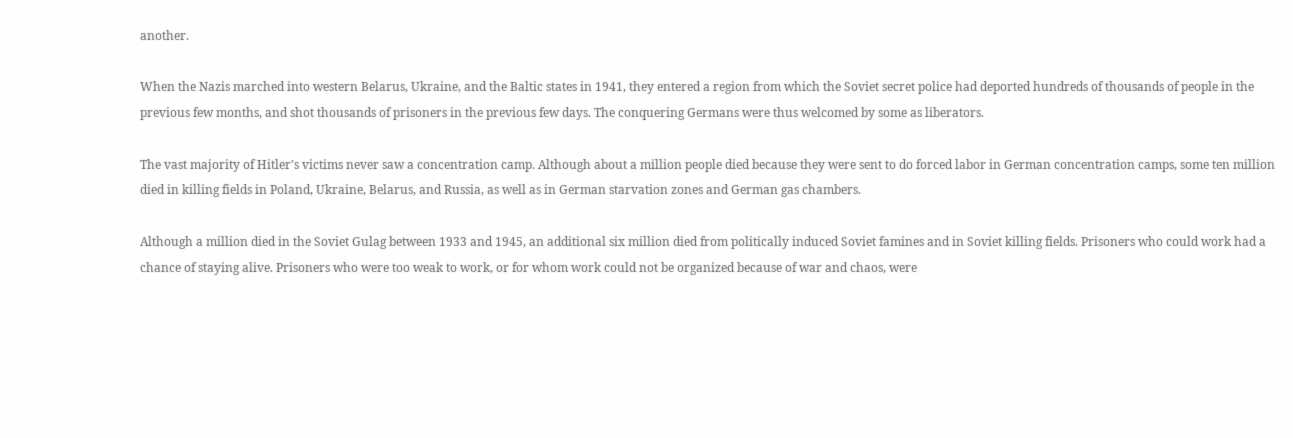another.

When the Nazis marched into western Belarus, Ukraine, and the Baltic states in 1941, they entered a region from which the Soviet secret police had deported hundreds of thousands of people in the previous few months, and shot thousands of prisoners in the previous few days. The conquering Germans were thus welcomed by some as liberators.

The vast majority of Hitler's victims never saw a concentration camp. Although about a million people died because they were sent to do forced labor in German concentration camps, some ten million died in killing fields in Poland, Ukraine, Belarus, and Russia, as well as in German starvation zones and German gas chambers.

Although a million died in the Soviet Gulag between 1933 and 1945, an additional six million died from politically induced Soviet famines and in Soviet killing fields. Prisoners who could work had a chance of staying alive. Prisoners who were too weak to work, or for whom work could not be organized because of war and chaos, were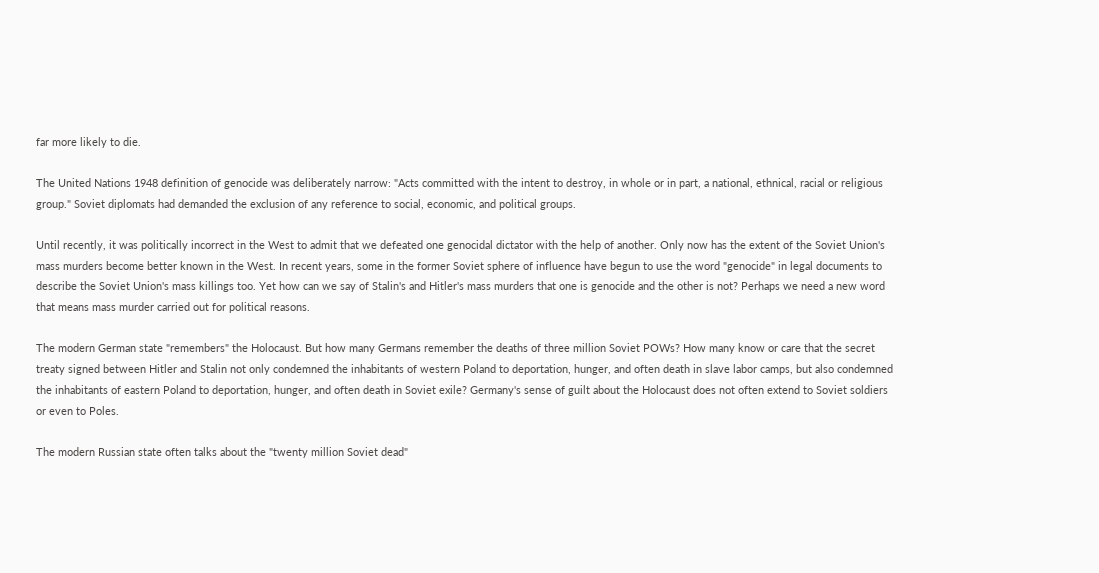far more likely to die.

The United Nations 1948 definition of genocide was deliberately narrow: "Acts committed with the intent to destroy, in whole or in part, a national, ethnical, racial or religious group." Soviet diplomats had demanded the exclusion of any reference to social, economic, and political groups.

Until recently, it was politically incorrect in the West to admit that we defeated one genocidal dictator with the help of another. Only now has the extent of the Soviet Union's mass murders become better known in the West. In recent years, some in the former Soviet sphere of influence have begun to use the word "genocide" in legal documents to describe the Soviet Union's mass killings too. Yet how can we say of Stalin's and Hitler's mass murders that one is genocide and the other is not? Perhaps we need a new word that means mass murder carried out for political reasons.

The modern German state "remembers" the Holocaust. But how many Germans remember the deaths of three million Soviet POWs? How many know or care that the secret treaty signed between Hitler and Stalin not only condemned the inhabitants of western Poland to deportation, hunger, and often death in slave labor camps, but also condemned the inhabitants of eastern Poland to deportation, hunger, and often death in Soviet exile? Germany's sense of guilt about the Holocaust does not often extend to Soviet soldiers or even to Poles.

The modern Russian state often talks about the "twenty million Soviet dead"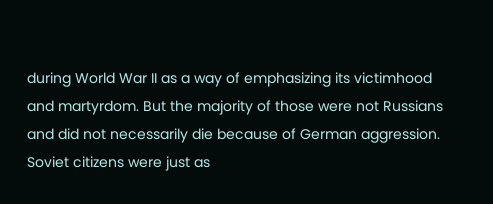during World War II as a way of emphasizing its victimhood and martyrdom. But the majority of those were not Russians and did not necessarily die because of German aggression. Soviet citizens were just as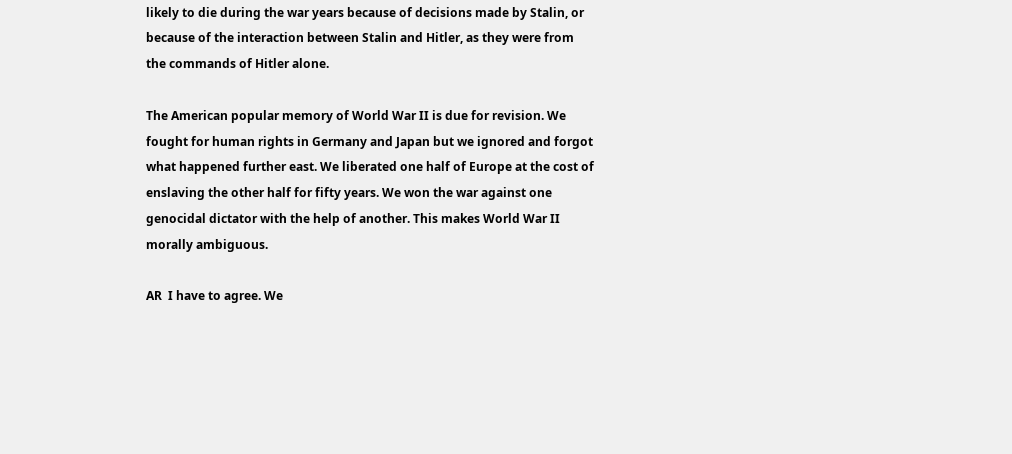likely to die during the war years because of decisions made by Stalin, or because of the interaction between Stalin and Hitler, as they were from the commands of Hitler alone.

The American popular memory of World War II is due for revision. We fought for human rights in Germany and Japan but we ignored and forgot what happened further east. We liberated one half of Europe at the cost of enslaving the other half for fifty years. We won the war against one genocidal dictator with the help of another. This makes World War II morally ambiguous.

AR  I have to agree. We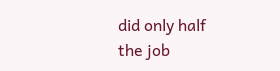did only half the job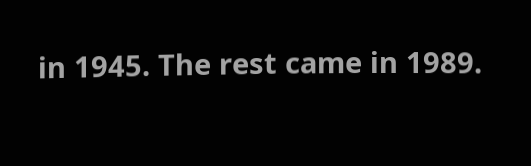in 1945. The rest came in 1989.